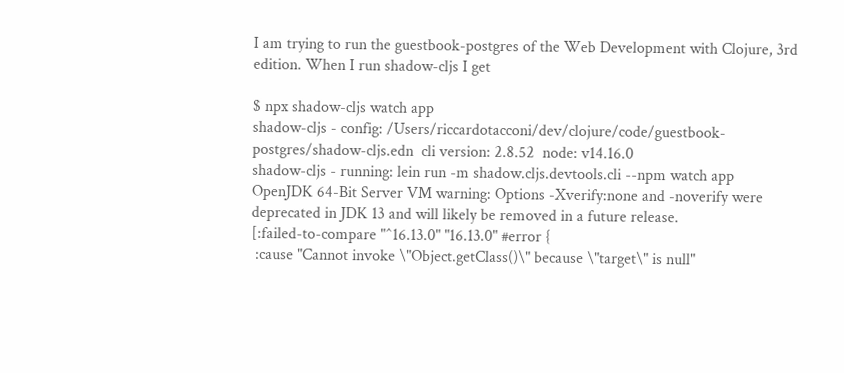I am trying to run the guestbook-postgres of the Web Development with Clojure, 3rd edition. When I run shadow-cljs I get

$ npx shadow-cljs watch app
shadow-cljs - config: /Users/riccardotacconi/dev/clojure/code/guestbook-postgres/shadow-cljs.edn  cli version: 2.8.52  node: v14.16.0
shadow-cljs - running: lein run -m shadow.cljs.devtools.cli --npm watch app
OpenJDK 64-Bit Server VM warning: Options -Xverify:none and -noverify were deprecated in JDK 13 and will likely be removed in a future release.
[:failed-to-compare "^16.13.0" "16.13.0" #error {
 :cause "Cannot invoke \"Object.getClass()\" because \"target\" is null"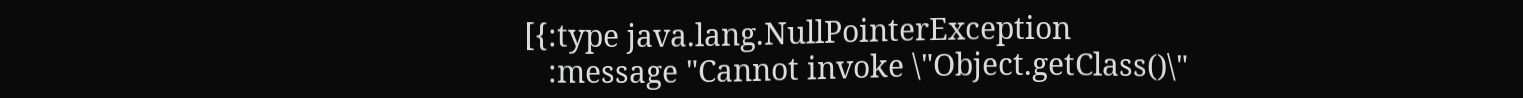[{:type java.lang.NullPointerException
   :message "Cannot invoke \"Object.getClass()\"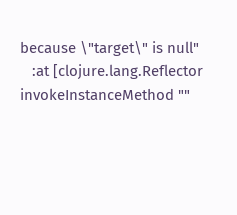because \"target\" is null"
   :at [clojure.lang.Reflector invokeInstanceMethod ""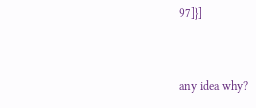97]}]


any idea why?